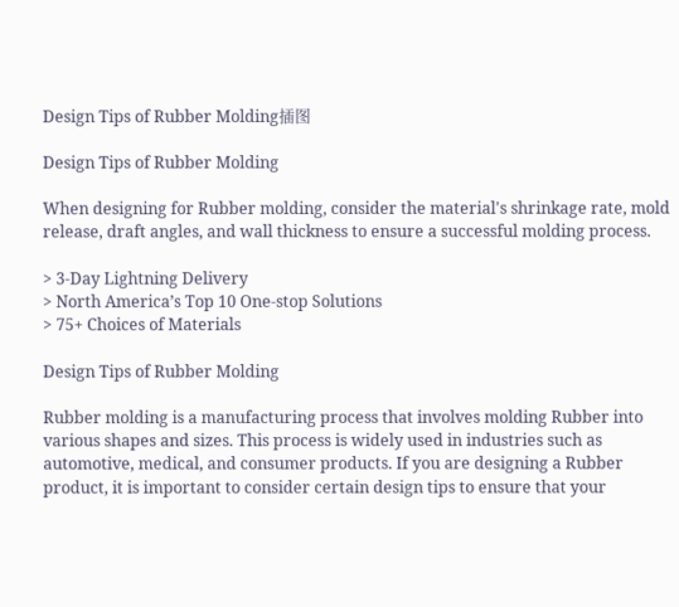Design Tips of Rubber Molding插图

Design Tips of Rubber Molding

When designing for Rubber molding, consider the material's shrinkage rate, mold release, draft angles, and wall thickness to ensure a successful molding process.

> 3-Day Lightning Delivery
> North America’s Top 10 One-stop Solutions
> 75+ Choices of Materials

Design Tips of Rubber Molding

Rubber molding is a manufacturing process that involves molding Rubber into various shapes and sizes. This process is widely used in industries such as automotive, medical, and consumer products. If you are designing a Rubber product, it is important to consider certain design tips to ensure that your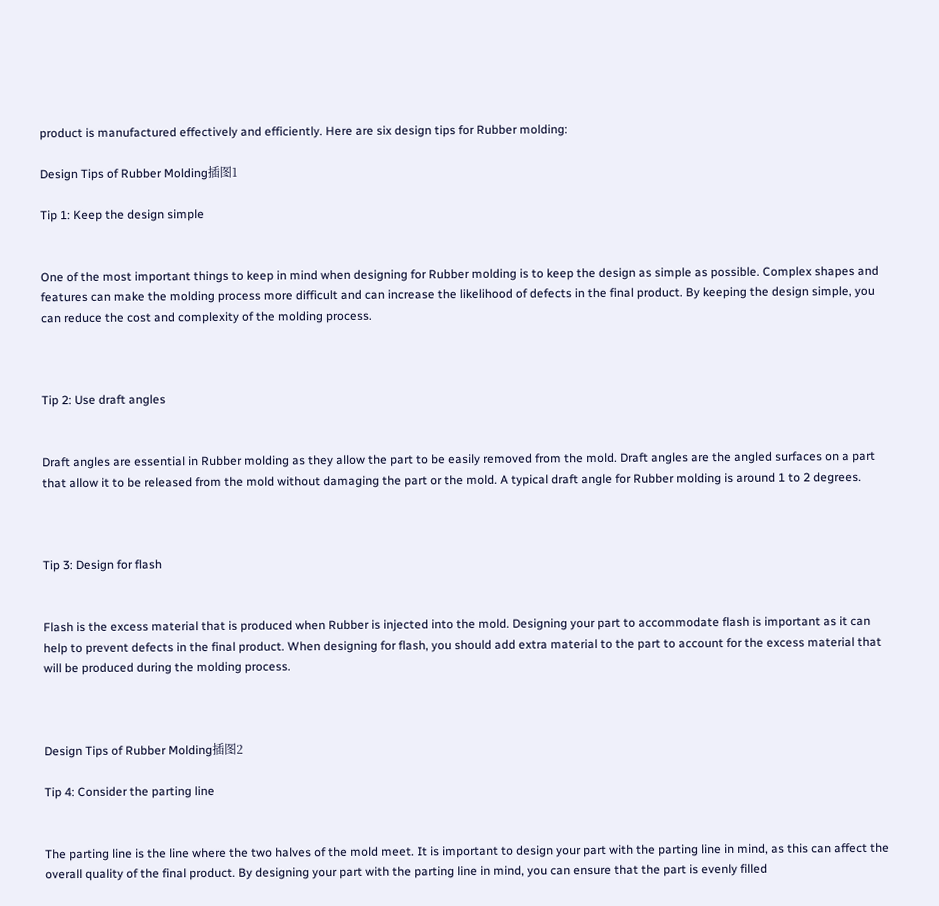product is manufactured effectively and efficiently. Here are six design tips for Rubber molding:

Design Tips of Rubber Molding插图1

Tip 1: Keep the design simple


One of the most important things to keep in mind when designing for Rubber molding is to keep the design as simple as possible. Complex shapes and features can make the molding process more difficult and can increase the likelihood of defects in the final product. By keeping the design simple, you can reduce the cost and complexity of the molding process.



Tip 2: Use draft angles


Draft angles are essential in Rubber molding as they allow the part to be easily removed from the mold. Draft angles are the angled surfaces on a part that allow it to be released from the mold without damaging the part or the mold. A typical draft angle for Rubber molding is around 1 to 2 degrees.



Tip 3: Design for flash


Flash is the excess material that is produced when Rubber is injected into the mold. Designing your part to accommodate flash is important as it can help to prevent defects in the final product. When designing for flash, you should add extra material to the part to account for the excess material that will be produced during the molding process.



Design Tips of Rubber Molding插图2

Tip 4: Consider the parting line


The parting line is the line where the two halves of the mold meet. It is important to design your part with the parting line in mind, as this can affect the overall quality of the final product. By designing your part with the parting line in mind, you can ensure that the part is evenly filled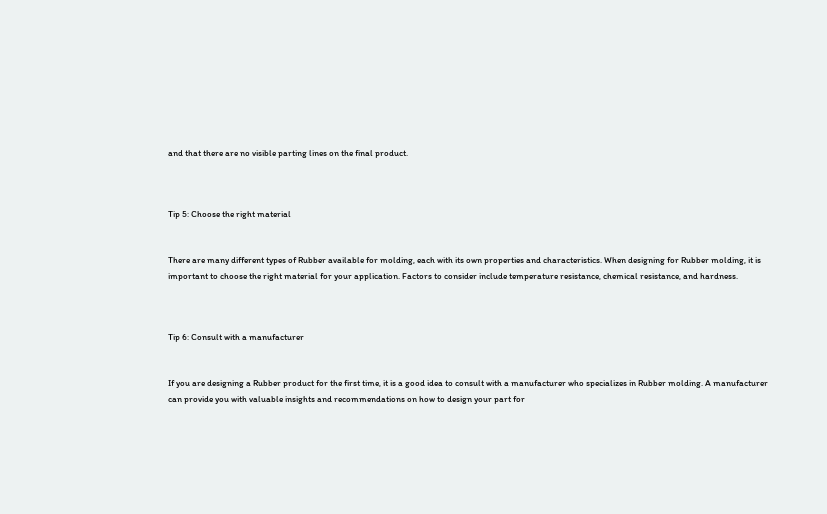and that there are no visible parting lines on the final product.



Tip 5: Choose the right material


There are many different types of Rubber available for molding, each with its own properties and characteristics. When designing for Rubber molding, it is important to choose the right material for your application. Factors to consider include temperature resistance, chemical resistance, and hardness.



Tip 6: Consult with a manufacturer


If you are designing a Rubber product for the first time, it is a good idea to consult with a manufacturer who specializes in Rubber molding. A manufacturer can provide you with valuable insights and recommendations on how to design your part for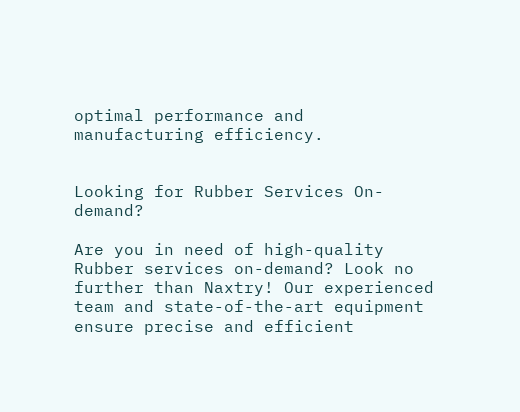optimal performance and manufacturing efficiency.


Looking for Rubber Services On-demand?

Are you in need of high-quality Rubber services on-demand? Look no further than Naxtry! Our experienced team and state-of-the-art equipment ensure precise and efficient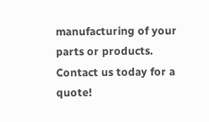manufacturing of your parts or products. Contact us today for a quote!